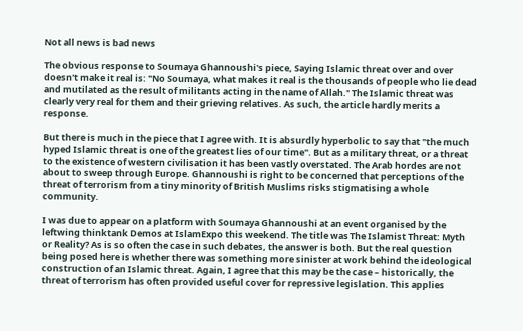Not all news is bad news

The obvious response to Soumaya Ghannoushi's piece, Saying Islamic threat over and over doesn't make it real is: "No Soumaya, what makes it real is the thousands of people who lie dead and mutilated as the result of militants acting in the name of Allah." The Islamic threat was clearly very real for them and their grieving relatives. As such, the article hardly merits a response.

But there is much in the piece that I agree with. It is absurdly hyperbolic to say that "the much hyped Islamic threat is one of the greatest lies of our time". But as a military threat, or a threat to the existence of western civilisation it has been vastly overstated. The Arab hordes are not about to sweep through Europe. Ghannoushi is right to be concerned that perceptions of the threat of terrorism from a tiny minority of British Muslims risks stigmatising a whole community.

I was due to appear on a platform with Soumaya Ghannoushi at an event organised by the leftwing thinktank Demos at IslamExpo this weekend. The title was The Islamist Threat: Myth or Reality? As is so often the case in such debates, the answer is both. But the real question being posed here is whether there was something more sinister at work behind the ideological construction of an Islamic threat. Again, I agree that this may be the case – historically, the threat of terrorism has often provided useful cover for repressive legislation. This applies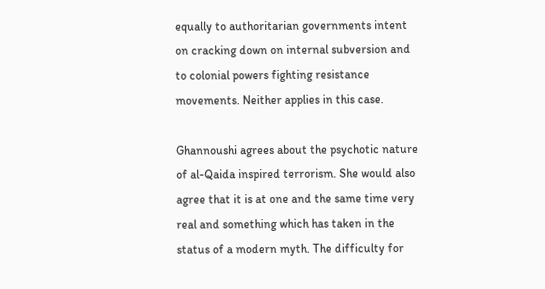equally to authoritarian governments intent on cracking down on internal subversion and to colonial powers fighting resistance movements. Neither applies in this case.

Ghannoushi agrees about the psychotic nature of al-Qaida inspired terrorism. She would also agree that it is at one and the same time very real and something which has taken in the status of a modern myth. The difficulty for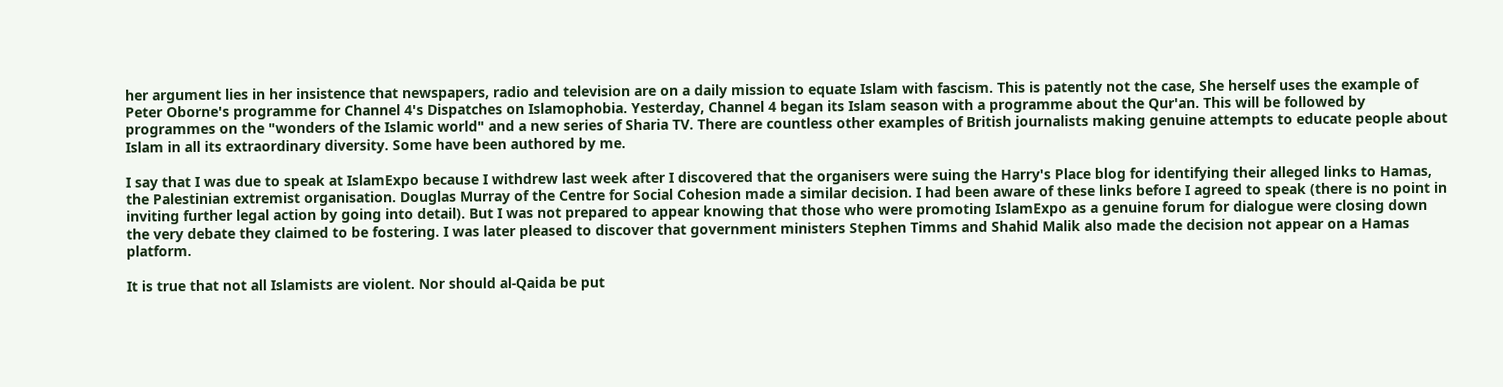her argument lies in her insistence that newspapers, radio and television are on a daily mission to equate Islam with fascism. This is patently not the case, She herself uses the example of Peter Oborne's programme for Channel 4's Dispatches on Islamophobia. Yesterday, Channel 4 began its Islam season with a programme about the Qur'an. This will be followed by programmes on the "wonders of the Islamic world" and a new series of Sharia TV. There are countless other examples of British journalists making genuine attempts to educate people about Islam in all its extraordinary diversity. Some have been authored by me.

I say that I was due to speak at IslamExpo because I withdrew last week after I discovered that the organisers were suing the Harry's Place blog for identifying their alleged links to Hamas, the Palestinian extremist organisation. Douglas Murray of the Centre for Social Cohesion made a similar decision. I had been aware of these links before I agreed to speak (there is no point in inviting further legal action by going into detail). But I was not prepared to appear knowing that those who were promoting IslamExpo as a genuine forum for dialogue were closing down the very debate they claimed to be fostering. I was later pleased to discover that government ministers Stephen Timms and Shahid Malik also made the decision not appear on a Hamas platform.

It is true that not all Islamists are violent. Nor should al-Qaida be put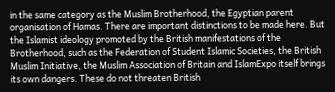in the same category as the Muslim Brotherhood, the Egyptian parent organisation of Hamas. There are important distinctions to be made here. But the Islamist ideology promoted by the British manifestations of the Brotherhood, such as the Federation of Student Islamic Societies, the British Muslim Initiative, the Muslim Association of Britain and IslamExpo itself brings its own dangers. These do not threaten British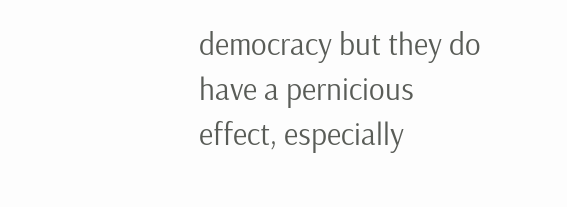democracy but they do have a pernicious effect, especially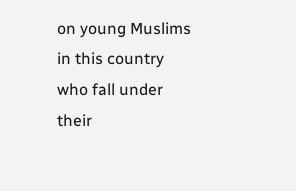on young Muslims in this country who fall under their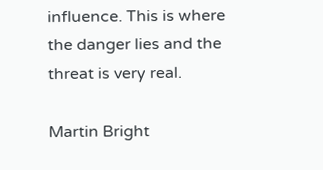influence. This is where the danger lies and the threat is very real.

Martin Bright